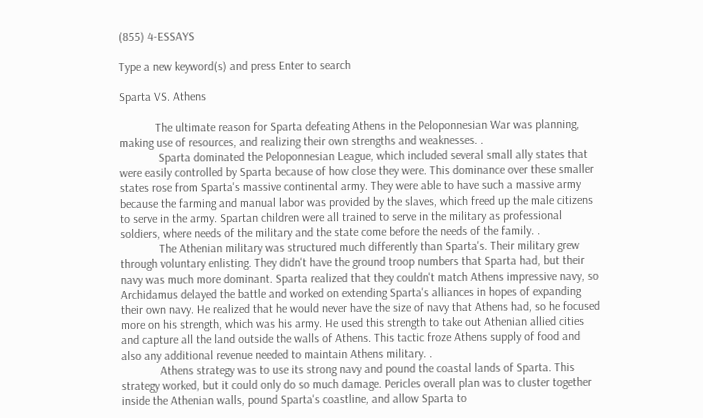(855) 4-ESSAYS

Type a new keyword(s) and press Enter to search

Sparta VS. Athens

            The ultimate reason for Sparta defeating Athens in the Peloponnesian War was planning, making use of resources, and realizing their own strengths and weaknesses. .
             Sparta dominated the Peloponnesian League, which included several small ally states that were easily controlled by Sparta because of how close they were. This dominance over these smaller states rose from Sparta's massive continental army. They were able to have such a massive army because the farming and manual labor was provided by the slaves, which freed up the male citizens to serve in the army. Spartan children were all trained to serve in the military as professional soldiers, where needs of the military and the state come before the needs of the family. .
             The Athenian military was structured much differently than Sparta's. Their military grew through voluntary enlisting. They didn't have the ground troop numbers that Sparta had, but their navy was much more dominant. Sparta realized that they couldn't match Athens impressive navy, so Archidamus delayed the battle and worked on extending Sparta's alliances in hopes of expanding their own navy. He realized that he would never have the size of navy that Athens had, so he focused more on his strength, which was his army. He used this strength to take out Athenian allied cities and capture all the land outside the walls of Athens. This tactic froze Athens supply of food and also any additional revenue needed to maintain Athens military. .
             Athens strategy was to use its strong navy and pound the coastal lands of Sparta. This strategy worked, but it could only do so much damage. Pericles overall plan was to cluster together inside the Athenian walls, pound Sparta's coastline, and allow Sparta to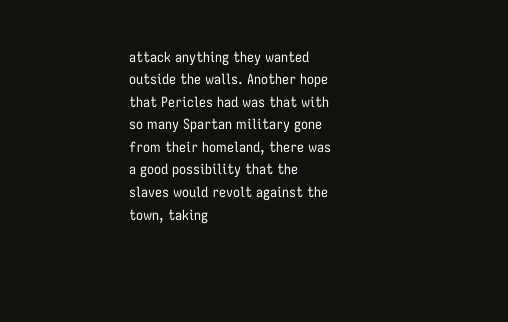attack anything they wanted outside the walls. Another hope that Pericles had was that with so many Spartan military gone from their homeland, there was a good possibility that the slaves would revolt against the town, taking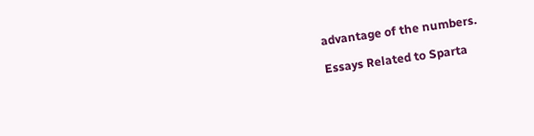advantage of the numbers.

Essays Related to Sparta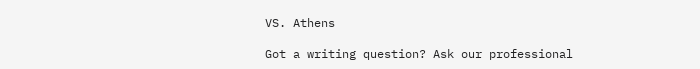VS. Athens

Got a writing question? Ask our professional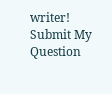writer!
Submit My Question